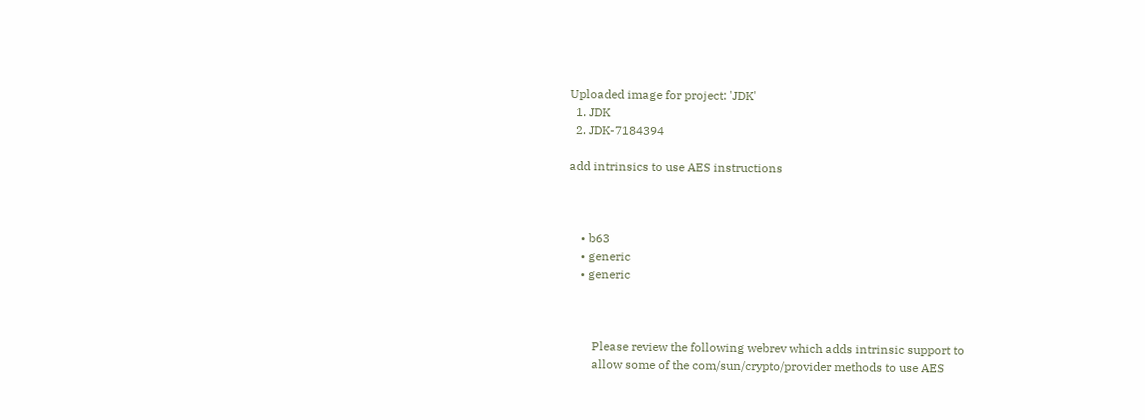Uploaded image for project: 'JDK'
  1. JDK
  2. JDK-7184394

add intrinsics to use AES instructions



    • b63
    • generic
    • generic



        Please review the following webrev which adds intrinsic support to
        allow some of the com/sun/crypto/provider methods to use AES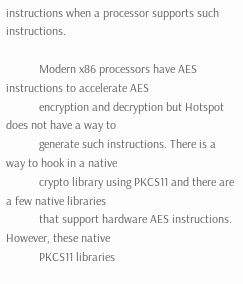instructions when a processor supports such instructions.

           Modern x86 processors have AES instructions to accelerate AES
           encryption and decryption but Hotspot does not have a way to
           generate such instructions. There is a way to hook in a native
           crypto library using PKCS11 and there are a few native libraries
           that support hardware AES instructions. However, these native
           PKCS11 libraries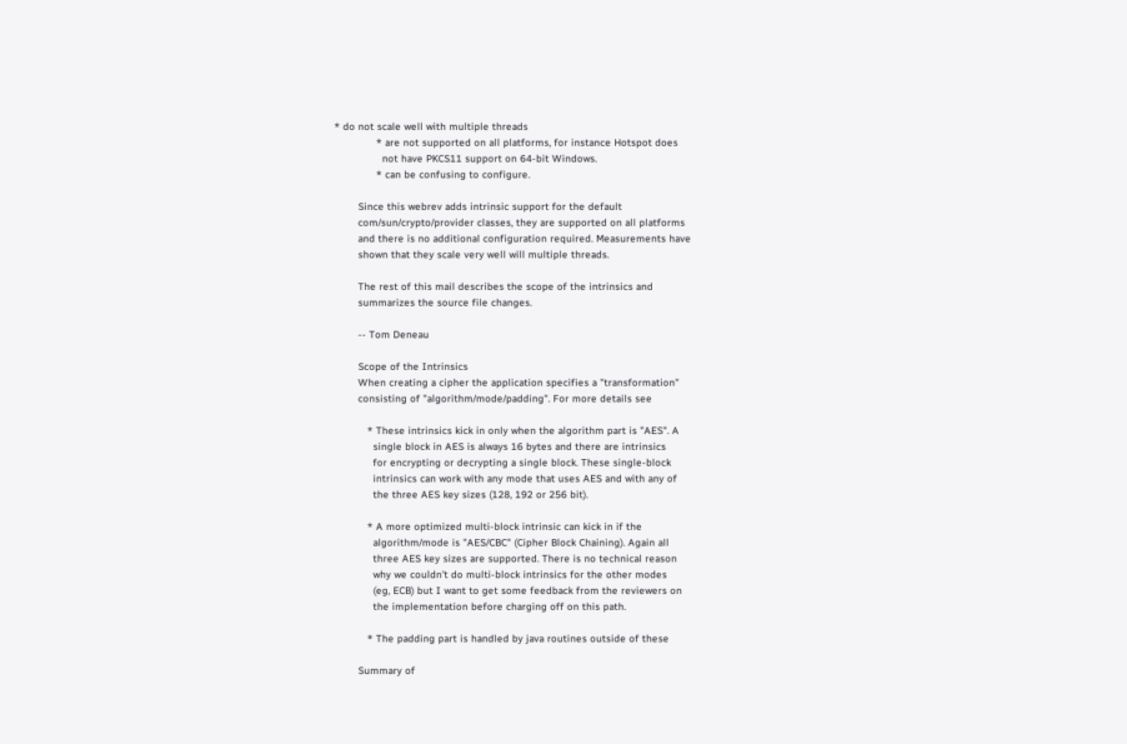* do not scale well with multiple threads
              * are not supported on all platforms, for instance Hotspot does
                not have PKCS11 support on 64-bit Windows.
              * can be confusing to configure.

        Since this webrev adds intrinsic support for the default
        com/sun/crypto/provider classes, they are supported on all platforms
        and there is no additional configuration required. Measurements have
        shown that they scale very well will multiple threads.

        The rest of this mail describes the scope of the intrinsics and
        summarizes the source file changes.

        -- Tom Deneau

        Scope of the Intrinsics
        When creating a cipher the application specifies a "transformation"
        consisting of "algorithm/mode/padding". For more details see

           * These intrinsics kick in only when the algorithm part is "AES". A
             single block in AES is always 16 bytes and there are intrinsics
             for encrypting or decrypting a single block. These single-block
             intrinsics can work with any mode that uses AES and with any of
             the three AES key sizes (128, 192 or 256 bit).

           * A more optimized multi-block intrinsic can kick in if the
             algorithm/mode is "AES/CBC" (Cipher Block Chaining). Again all
             three AES key sizes are supported. There is no technical reason
             why we couldn't do multi-block intrinsics for the other modes
             (eg, ECB) but I want to get some feedback from the reviewers on
             the implementation before charging off on this path.

           * The padding part is handled by java routines outside of these

        Summary of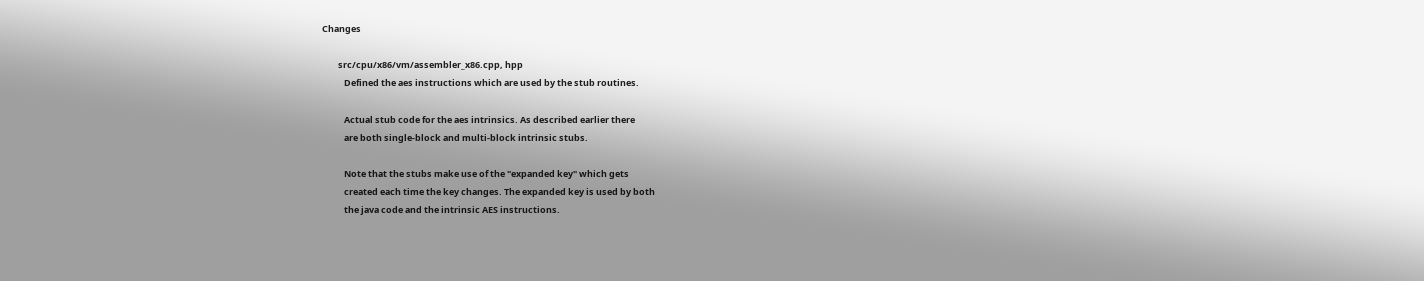Changes

        src/cpu/x86/vm/assembler_x86.cpp, hpp
           Defined the aes instructions which are used by the stub routines.

           Actual stub code for the aes intrinsics. As described earlier there
           are both single-block and multi-block intrinsic stubs.

           Note that the stubs make use of the "expanded key" which gets
           created each time the key changes. The expanded key is used by both
           the java code and the intrinsic AES instructions.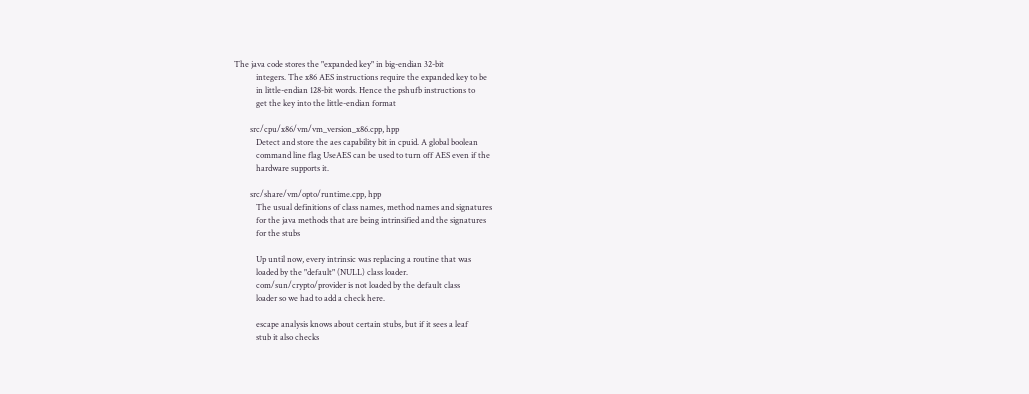The java code stores the "expanded key" in big-endian 32-bit
           integers. The x86 AES instructions require the expanded key to be
           in little-endian 128-bit words. Hence the pshufb instructions to
           get the key into the little-endian format

        src/cpu/x86/vm/vm_version_x86.cpp, hpp
           Detect and store the aes capability bit in cpuid. A global boolean
           command line flag UseAES can be used to turn off AES even if the
           hardware supports it.

        src/share/vm/opto/runtime.cpp, hpp
           The usual definitions of class names, method names and signatures
           for the java methods that are being intrinsified and the signatures
           for the stubs

           Up until now, every intrinsic was replacing a routine that was
           loaded by the "default" (NULL) class loader.
           com/sun/crypto/provider is not loaded by the default class
           loader so we had to add a check here.

           escape analysis knows about certain stubs, but if it sees a leaf
           stub it also checks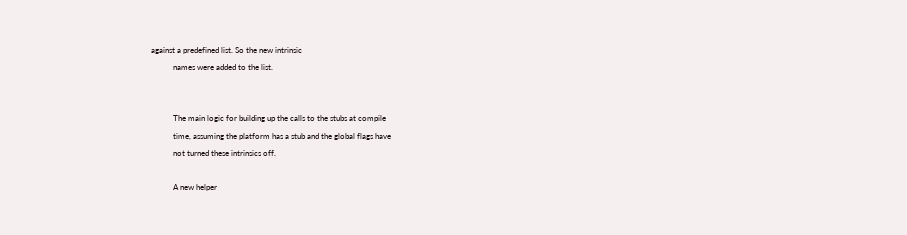against a predefined list. So the new intrinsic
           names were added to the list.


           The main logic for building up the calls to the stubs at compile
           time, assuming the platform has a stub and the global flags have
           not turned these intrinsics off.

           A new helper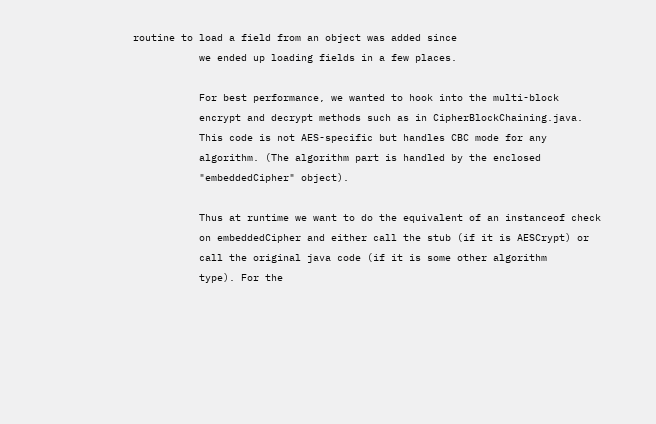routine to load a field from an object was added since
           we ended up loading fields in a few places.

           For best performance, we wanted to hook into the multi-block
           encrypt and decrypt methods such as in CipherBlockChaining.java.
           This code is not AES-specific but handles CBC mode for any
           algorithm. (The algorithm part is handled by the enclosed
           "embeddedCipher" object).

           Thus at runtime we want to do the equivalent of an instanceof check
           on embeddedCipher and either call the stub (if it is AESCrypt) or
           call the original java code (if it is some other algorithm
           type). For the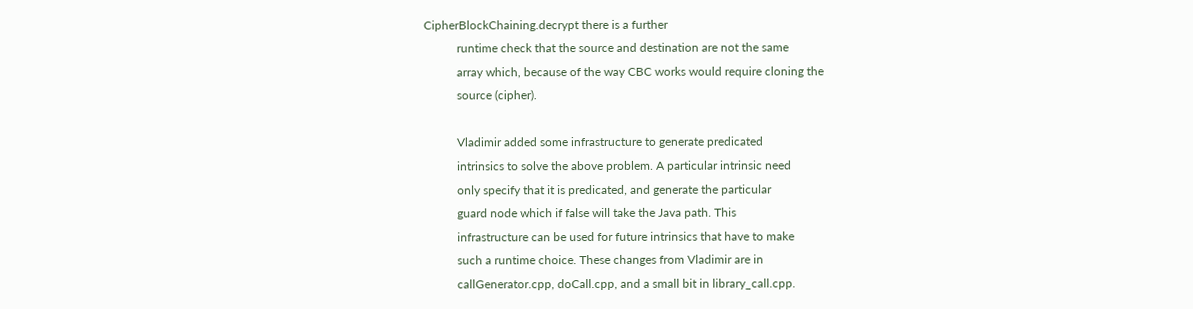CipherBlockChaining.decrypt there is a further
           runtime check that the source and destination are not the same
           array which, because of the way CBC works would require cloning the
           source (cipher).

           Vladimir added some infrastructure to generate predicated
           intrinsics to solve the above problem. A particular intrinsic need
           only specify that it is predicated, and generate the particular
           guard node which if false will take the Java path. This
           infrastructure can be used for future intrinsics that have to make
           such a runtime choice. These changes from Vladimir are in
           callGenerator.cpp, doCall.cpp, and a small bit in library_call.cpp.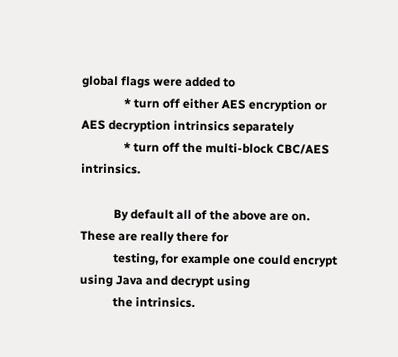global flags were added to
              * turn off either AES encryption or AES decryption intrinsics separately
              * turn off the multi-block CBC/AES intrinsics.

           By default all of the above are on. These are really there for
           testing, for example one could encrypt using Java and decrypt using
           the intrinsics.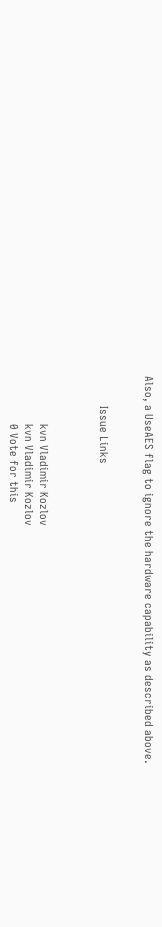Also, a UseAES flag to ignore the hardware capability as described above.


          Issue Links



                kvn Vladimir Kozlov
                kvn Vladimir Kozlov
                0 Vote for this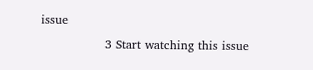issue
                3 Start watching this issue